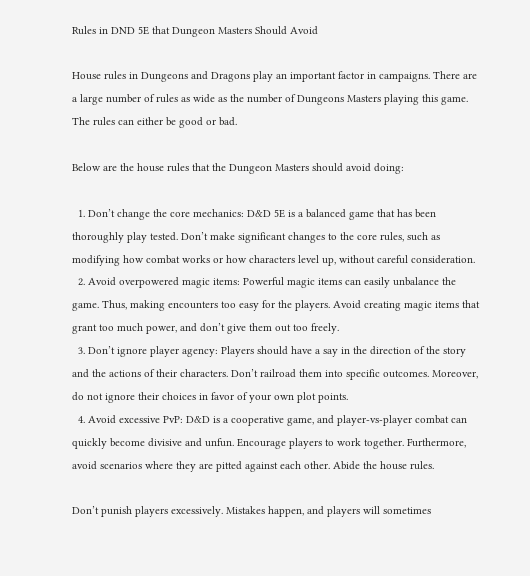Rules in DND 5E that Dungeon Masters Should Avoid

House rules in Dungeons and Dragons play an important factor in campaigns. There are a large number of rules as wide as the number of Dungeons Masters playing this game. The rules can either be good or bad.

Below are the house rules that the Dungeon Masters should avoid doing:

  1. Don’t change the core mechanics: D&D 5E is a balanced game that has been thoroughly play tested. Don’t make significant changes to the core rules, such as modifying how combat works or how characters level up, without careful consideration.
  2. Avoid overpowered magic items: Powerful magic items can easily unbalance the game. Thus, making encounters too easy for the players. Avoid creating magic items that grant too much power, and don’t give them out too freely.
  3. Don’t ignore player agency: Players should have a say in the direction of the story and the actions of their characters. Don’t railroad them into specific outcomes. Moreover, do not ignore their choices in favor of your own plot points.
  4. Avoid excessive PvP: D&D is a cooperative game, and player-vs-player combat can quickly become divisive and unfun. Encourage players to work together. Furthermore, avoid scenarios where they are pitted against each other. Abide the house rules.

Don’t punish players excessively. Mistakes happen, and players will sometimes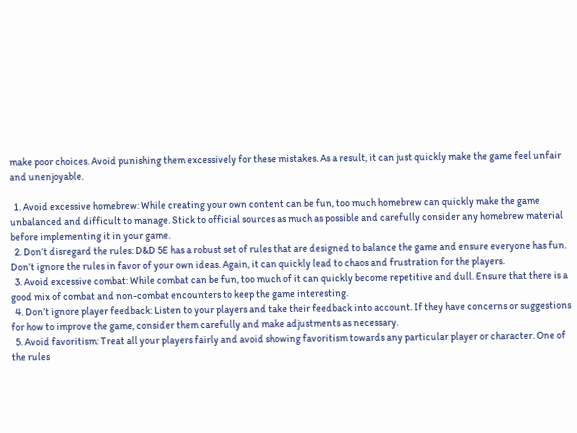make poor choices. Avoid punishing them excessively for these mistakes. As a result, it can just quickly make the game feel unfair and unenjoyable.

  1. Avoid excessive homebrew: While creating your own content can be fun, too much homebrew can quickly make the game unbalanced and difficult to manage. Stick to official sources as much as possible and carefully consider any homebrew material before implementing it in your game.
  2. Don’t disregard the rules: D&D 5E has a robust set of rules that are designed to balance the game and ensure everyone has fun. Don’t ignore the rules in favor of your own ideas. Again, it can quickly lead to chaos and frustration for the players.
  3. Avoid excessive combat: While combat can be fun, too much of it can quickly become repetitive and dull. Ensure that there is a good mix of combat and non-combat encounters to keep the game interesting.
  4. Don’t ignore player feedback: Listen to your players and take their feedback into account. If they have concerns or suggestions for how to improve the game, consider them carefully and make adjustments as necessary.
  5. Avoid favoritism: Treat all your players fairly and avoid showing favoritism towards any particular player or character. One of the rules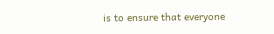is to ensure that everyone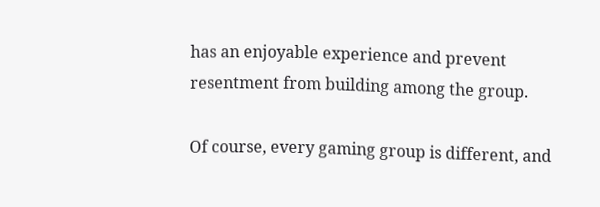has an enjoyable experience and prevent resentment from building among the group.

Of course, every gaming group is different, and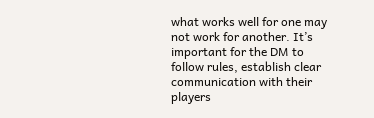what works well for one may not work for another. It’s important for the DM to follow rules, establish clear communication with their players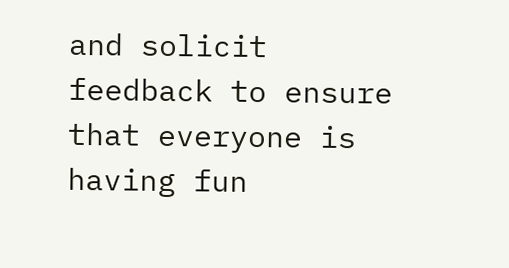and solicit feedback to ensure that everyone is having fun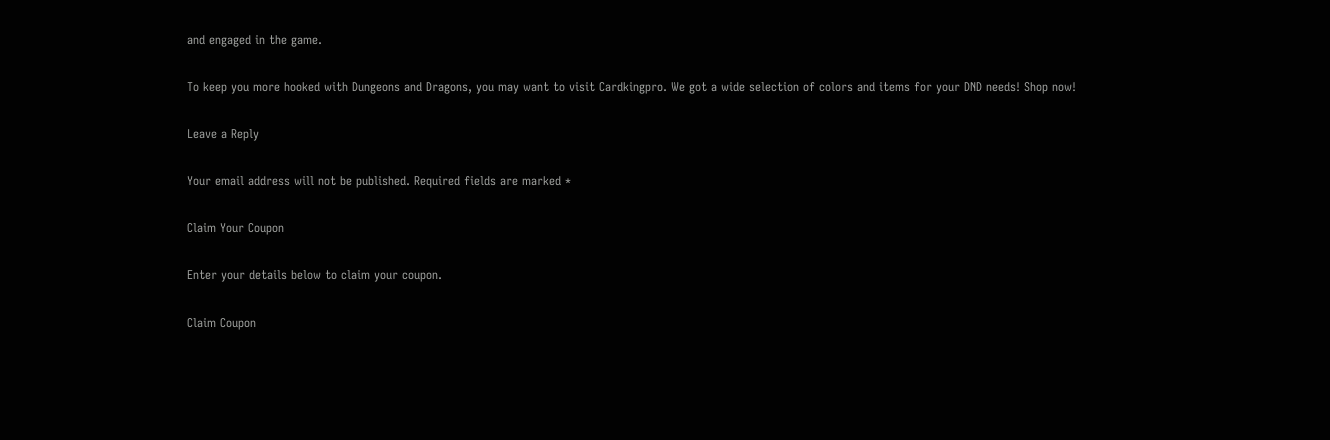and engaged in the game.

To keep you more hooked with Dungeons and Dragons, you may want to visit Cardkingpro. We got a wide selection of colors and items for your DND needs! Shop now!

Leave a Reply

Your email address will not be published. Required fields are marked *

Claim Your Coupon

Enter your details below to claim your coupon.

Claim Coupon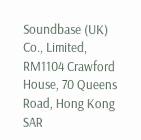Soundbase (UK) Co., Limited, RM1104 Crawford House, 70 Queens Road, Hong Kong SAR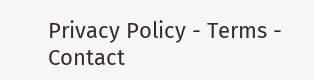Privacy Policy - Terms - Contact